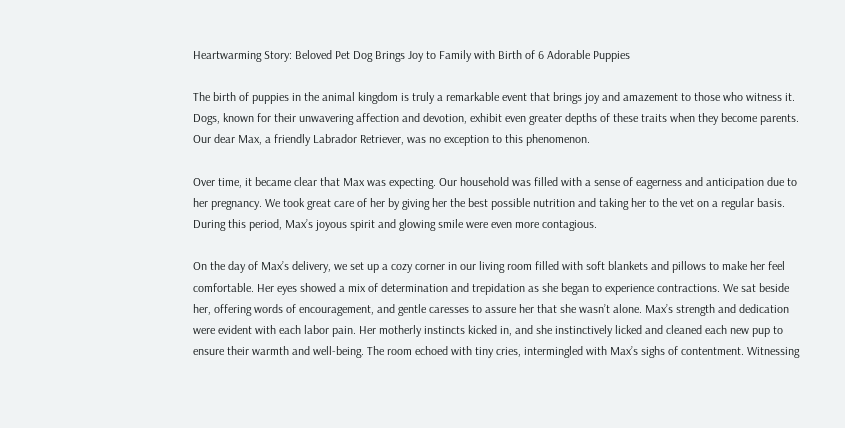Heartwarming Story: Beloved Pet Dog Brings Joy to Family with Birth of 6 Adorable Puppies

The birth of puppies in the animal kingdom is truly a remarkable event that brings joy and amazement to those who witness it. Dogs, known for their unwavering affection and devotion, exhibit even greater depths of these traits when they become parents. Our dear Max, a friendly Labrador Retriever, was no exception to this phenomenon.

Over time, it became clear that Max was expecting. Our household was filled with a sense of eagerness and anticipation due to her pregnancy. We took great care of her by giving her the best possible nutrition and taking her to the vet on a regular basis. During this period, Max’s joyous spirit and glowing smile were even more contagious.

On the day of Max’s delivery, we set up a cozy corner in our living room filled with soft blankets and pillows to make her feel comfortable. Her eyes showed a mix of determination and trepidation as she began to experience contractions. We sat beside her, offering words of encouragement, and gentle caresses to assure her that she wasn’t alone. Max’s strength and dedication were evident with each labor pain. Her motherly instincts kicked in, and she instinctively licked and cleaned each new pup to ensure their warmth and well-being. The room echoed with tiny cries, intermingled with Max’s sighs of contentment. Witnessing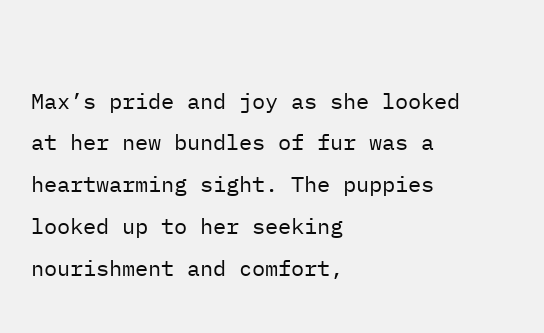Max’s pride and joy as she looked at her new bundles of fur was a heartwarming sight. The puppies looked up to her seeking nourishment and comfort,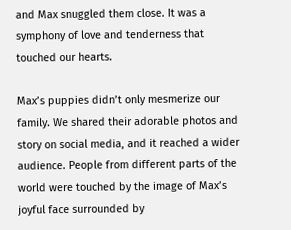and Max snuggled them close. It was a symphony of love and tenderness that touched our hearts.

Max’s puppies didn’t only mesmerize our family. We shared their adorable photos and story on social media, and it reached a wider audience. People from different parts of the world were touched by the image of Max’s joyful face surrounded by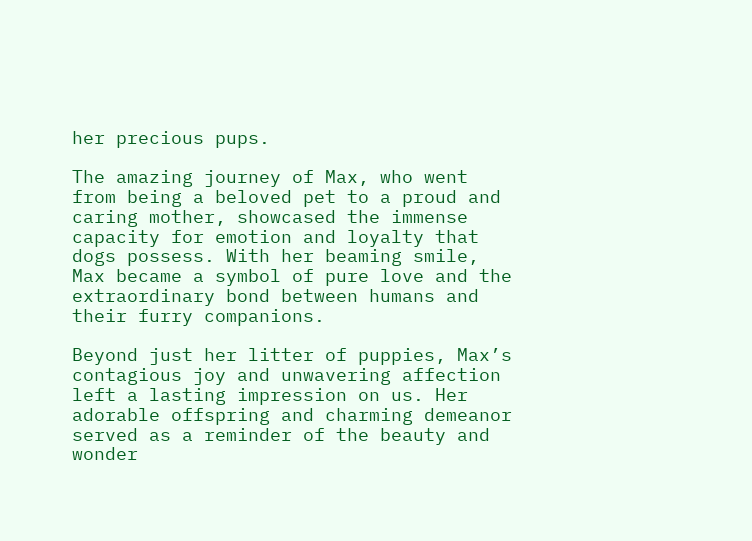her precious pups.

The amazing journey of Max, who went from being a beloved pet to a proud and caring mother, showcased the immense capacity for emotion and loyalty that dogs possess. With her beaming smile, Max became a symbol of pure love and the extraordinary bond between humans and their furry companions.

Beyond just her litter of puppies, Max’s contagious joy and unwavering affection left a lasting impression on us. Her adorable offspring and charming demeanor served as a reminder of the beauty and wonder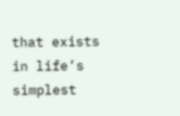that exists in life’s simplest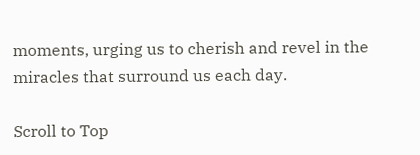moments, urging us to cherish and revel in the miracles that surround us each day.

Scroll to Top